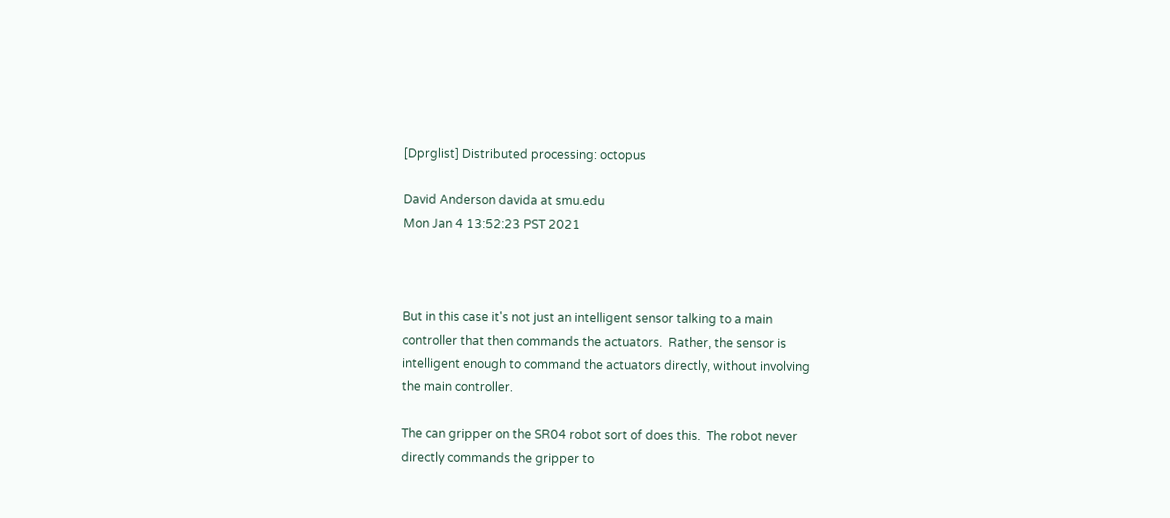[Dprglist] Distributed processing: octopus

David Anderson davida at smu.edu
Mon Jan 4 13:52:23 PST 2021



But in this case it's not just an intelligent sensor talking to a main
controller that then commands the actuators.  Rather, the sensor is
intelligent enough to command the actuators directly, without involving
the main controller.

The can gripper on the SR04 robot sort of does this.  The robot never
directly commands the gripper to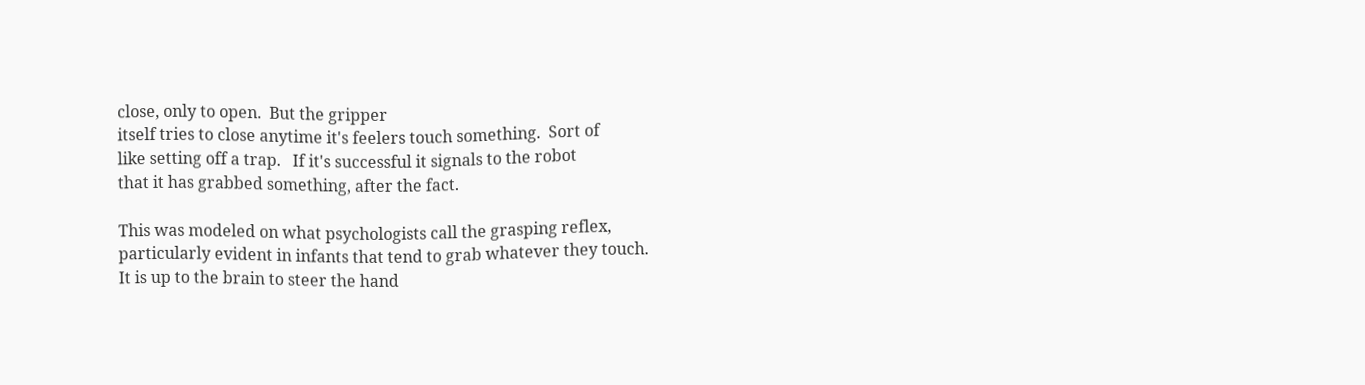close, only to open.  But the gripper
itself tries to close anytime it's feelers touch something.  Sort of
like setting off a trap.   If it's successful it signals to the robot
that it has grabbed something, after the fact.

This was modeled on what psychologists call the grasping reflex,
particularly evident in infants that tend to grab whatever they touch.
It is up to the brain to steer the hand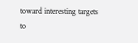toward interesting targets to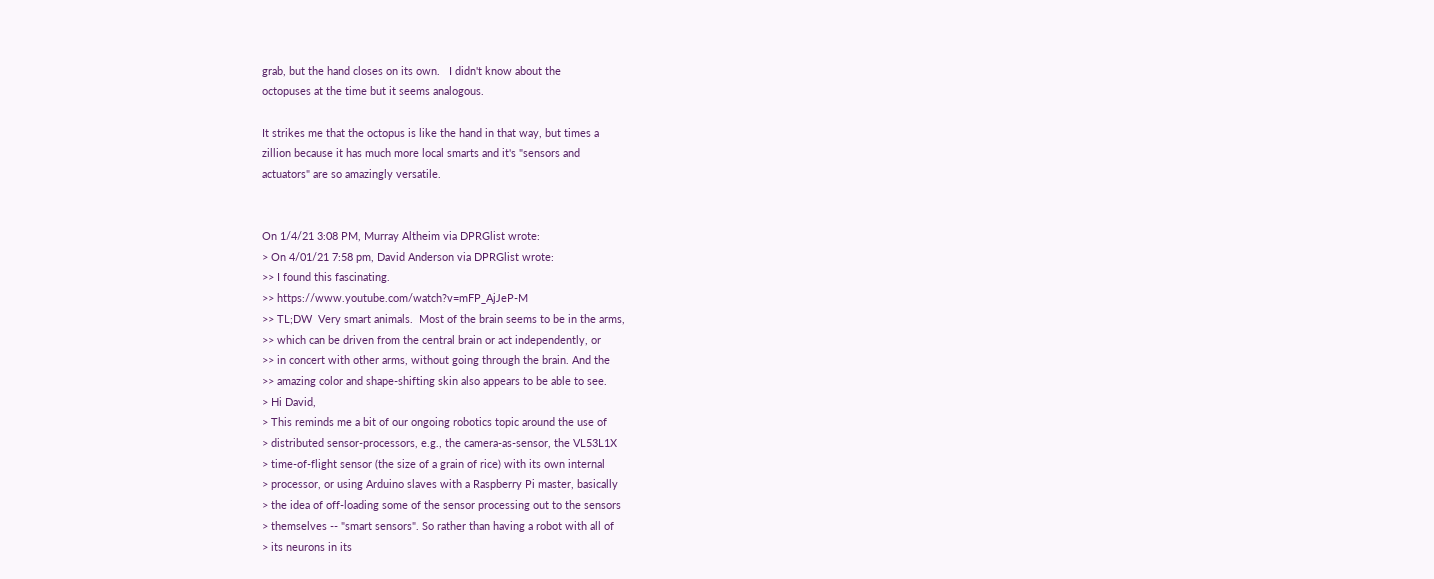grab, but the hand closes on its own.   I didn't know about the
octopuses at the time but it seems analogous.

It strikes me that the octopus is like the hand in that way, but times a
zillion because it has much more local smarts and it's "sensors and
actuators" are so amazingly versatile.


On 1/4/21 3:08 PM, Murray Altheim via DPRGlist wrote:
> On 4/01/21 7:58 pm, David Anderson via DPRGlist wrote:
>> I found this fascinating.
>> https://www.youtube.com/watch?v=mFP_AjJeP-M
>> TL;DW  Very smart animals.  Most of the brain seems to be in the arms,
>> which can be driven from the central brain or act independently, or
>> in concert with other arms, without going through the brain. And the
>> amazing color and shape-shifting skin also appears to be able to see.
> Hi David,
> This reminds me a bit of our ongoing robotics topic around the use of
> distributed sensor-processors, e.g., the camera-as-sensor, the VL53L1X
> time-of-flight sensor (the size of a grain of rice) with its own internal
> processor, or using Arduino slaves with a Raspberry Pi master, basically
> the idea of off-loading some of the sensor processing out to the sensors
> themselves -- "smart sensors". So rather than having a robot with all of
> its neurons in its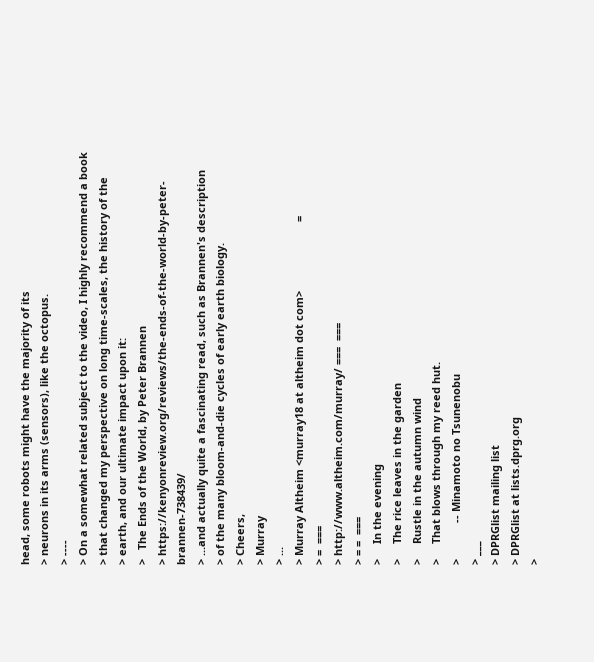head, some robots might have the majority of its
> neurons in its arms (sensors), like the octopus.
> ----
> On a somewhat related subject to the video, I highly recommend a book
> that changed my perspective on long time-scales, the history of the
> earth, and our ultimate impact upon it:
>   The Ends of the World, by Peter Brannen
> https://kenyonreview.org/reviews/the-ends-of-the-world-by-peter-brannen-738439/
> ...and actually quite a fascinating read, such as Brannen's description
> of the many bloom-and-die cycles of early earth biology.
> Cheers,
> Murray
> ...
> Murray Altheim <murray18 at altheim dot com>                       =
> =  ===
> http://www.altheim.com/murray/ ===  ===
> = =  ===
>     In the evening
>     The rice leaves in the garden
>     Rustle in the autumn wind
>     That blows through my reed hut.
>            -- Minamoto no Tsunenobu
> ___
> DPRGlist mailing list
> DPRGlist at lists.dprg.org
>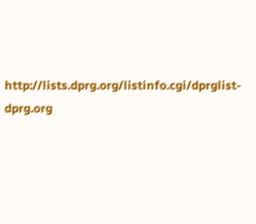http://lists.dprg.org/listinfo.cgi/dprglist-dprg.org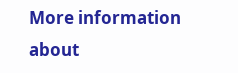More information about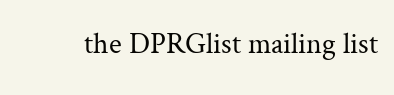the DPRGlist mailing list